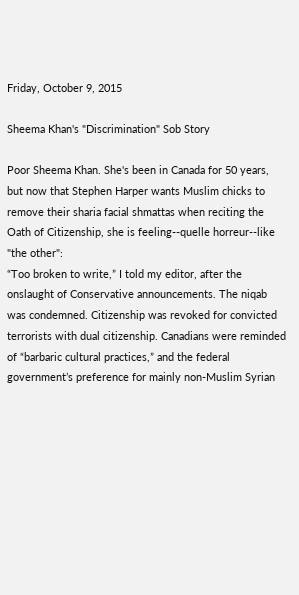Friday, October 9, 2015

Sheema Khan's "Discrimination" Sob Story

Poor Sheema Khan. She's been in Canada for 50 years, but now that Stephen Harper wants Muslim chicks to remove their sharia facial shmattas when reciting the Oath of Citizenship, she is feeling--quelle horreur--like "the other":
“Too broken to write,” I told my editor, after the onslaught of Conservative announcements. The niqab was condemned. Citizenship was revoked for convicted terrorists with dual citizenship. Canadians were reminded of “barbaric cultural practices,” and the federal government’s preference for mainly non-Muslim Syrian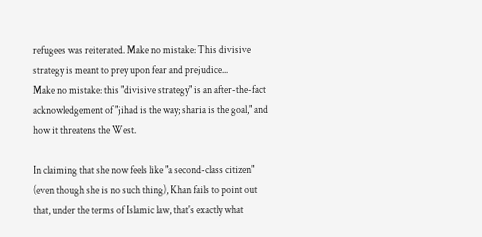refugees was reiterated. Make no mistake: This divisive strategy is meant to prey upon fear and prejudice...
Make no mistake: this "divisive strategy" is an after-the-fact acknowledgement of "jihad is the way; sharia is the goal," and how it threatens the West.

In claiming that she now feels like "a second-class citizen" (even though she is no such thing), Khan fails to point out that, under the terms of Islamic law, that's exactly what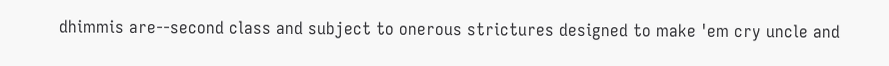dhimmis are--second class and subject to onerous strictures designed to make 'em cry uncle and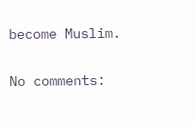become Muslim.

No comments: